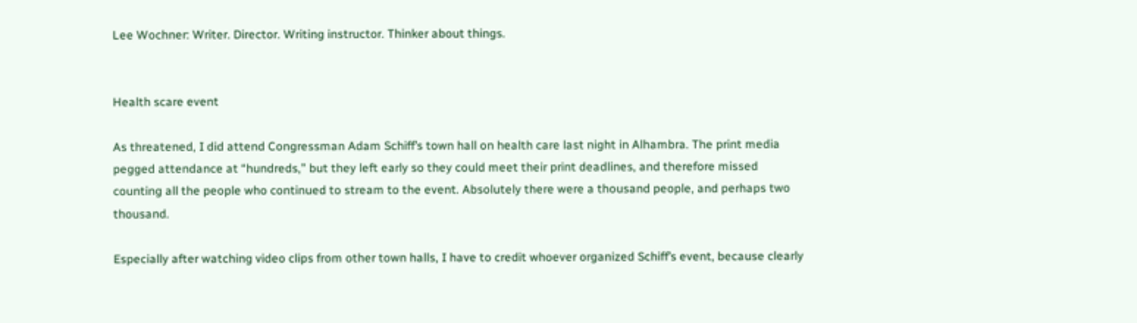Lee Wochner: Writer. Director. Writing instructor. Thinker about things.


Health scare event

As threatened, I did attend Congressman Adam Schiff’s town hall on health care last night in Alhambra. The print media pegged attendance at “hundreds,” but they left early so they could meet their print deadlines, and therefore missed counting all the people who continued to stream to the event. Absolutely there were a thousand people, and perhaps two thousand.

Especially after watching video clips from other town halls, I have to credit whoever organized Schiff’s event, because clearly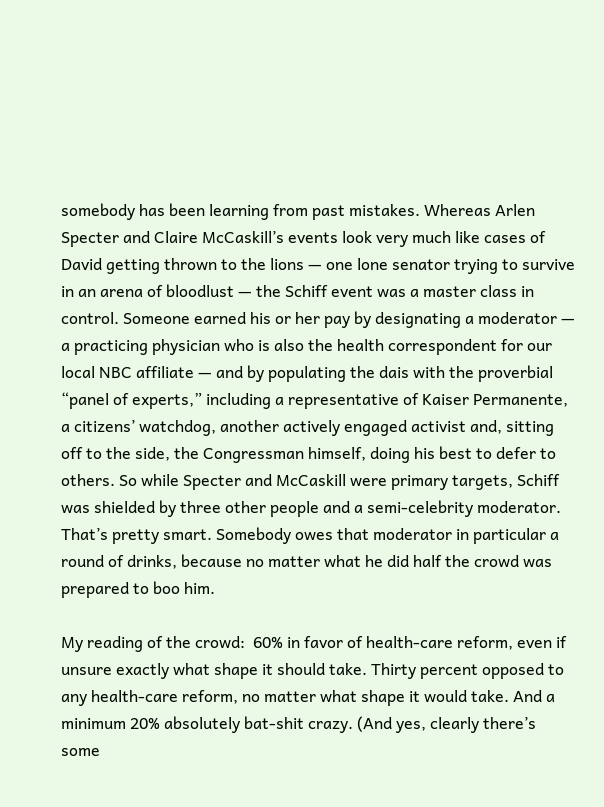somebody has been learning from past mistakes. Whereas Arlen Specter and Claire McCaskill’s events look very much like cases of David getting thrown to the lions — one lone senator trying to survive in an arena of bloodlust — the Schiff event was a master class in control. Someone earned his or her pay by designating a moderator — a practicing physician who is also the health correspondent for our local NBC affiliate — and by populating the dais with the proverbial “panel of experts,” including a representative of Kaiser Permanente, a citizens’ watchdog, another actively engaged activist and, sitting off to the side, the Congressman himself, doing his best to defer to others. So while Specter and McCaskill were primary targets, Schiff was shielded by three other people and a semi-celebrity moderator. That’s pretty smart. Somebody owes that moderator in particular a round of drinks, because no matter what he did half the crowd was prepared to boo him.

My reading of the crowd:  60% in favor of health-care reform, even if unsure exactly what shape it should take. Thirty percent opposed to any health-care reform, no matter what shape it would take. And a minimum 20% absolutely bat-shit crazy. (And yes, clearly there’s some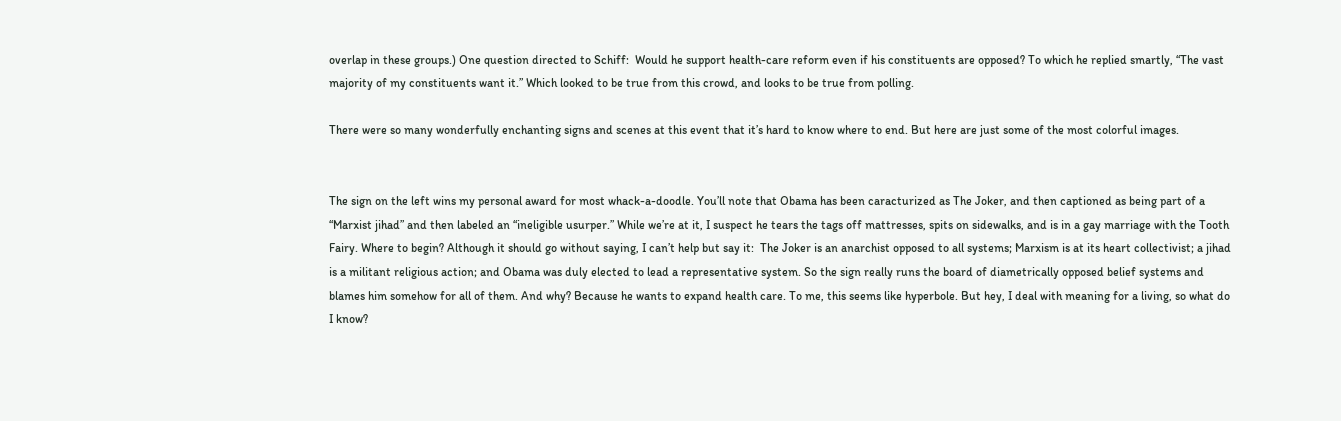overlap in these groups.) One question directed to Schiff:  Would he support health-care reform even if his constituents are opposed? To which he replied smartly, “The vast majority of my constituents want it.” Which looked to be true from this crowd, and looks to be true from polling.

There were so many wonderfully enchanting signs and scenes at this event that it’s hard to know where to end. But here are just some of the most colorful images.


The sign on the left wins my personal award for most whack-a-doodle. You’ll note that Obama has been caracturized as The Joker, and then captioned as being part of a “Marxist jihad” and then labeled an “ineligible usurper.” While we’re at it, I suspect he tears the tags off mattresses, spits on sidewalks, and is in a gay marriage with the Tooth Fairy. Where to begin? Although it should go without saying, I can’t help but say it:  The Joker is an anarchist opposed to all systems; Marxism is at its heart collectivist; a jihad is a militant religious action; and Obama was duly elected to lead a representative system. So the sign really runs the board of diametrically opposed belief systems and blames him somehow for all of them. And why? Because he wants to expand health care. To me, this seems like hyperbole. But hey, I deal with meaning for a living, so what do I know?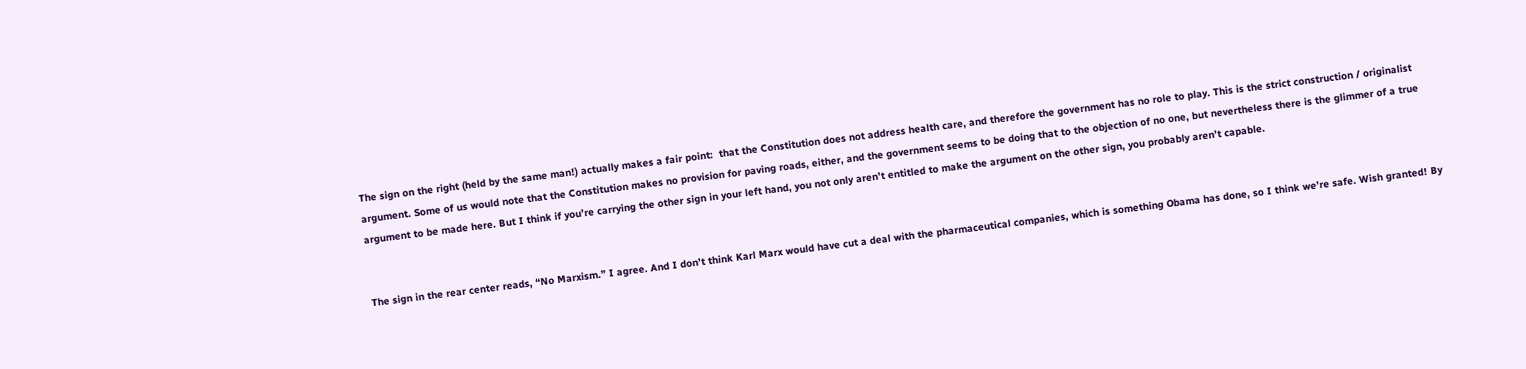The sign on the right (held by the same man!) actually makes a fair point:  that the Constitution does not address health care, and therefore the government has no role to play. This is the strict construction / originalist argument. Some of us would note that the Constitution makes no provision for paving roads, either, and the government seems to be doing that to the objection of no one, but nevertheless there is the glimmer of a true argument to be made here. But I think if you’re carrying the other sign in your left hand, you not only aren’t entitled to make the argument on the other sign, you probably aren’t capable.


The sign in the rear center reads, “No Marxism.” I agree. And I don’t think Karl Marx would have cut a deal with the pharmaceutical companies, which is something Obama has done, so I think we’re safe. Wish granted! By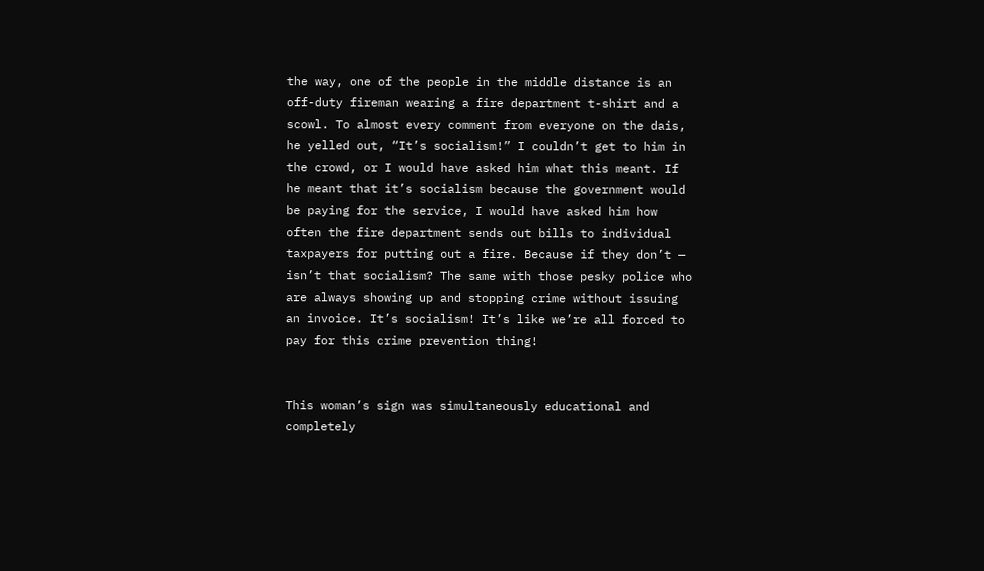the way, one of the people in the middle distance is an off-duty fireman wearing a fire department t-shirt and a scowl. To almost every comment from everyone on the dais, he yelled out, “It’s socialism!” I couldn’t get to him in the crowd, or I would have asked him what this meant. If he meant that it’s socialism because the government would be paying for the service, I would have asked him how often the fire department sends out bills to individual taxpayers for putting out a fire. Because if they don’t — isn’t that socialism? The same with those pesky police who are always showing up and stopping crime without issuing an invoice. It’s socialism! It’s like we’re all forced to pay for this crime prevention thing!


This woman’s sign was simultaneously educational and completely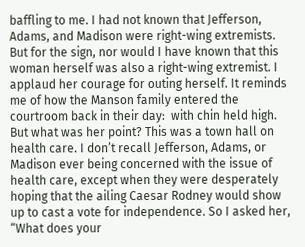baffling to me. I had not known that Jefferson, Adams, and Madison were right-wing extremists. But for the sign, nor would I have known that this woman herself was also a right-wing extremist. I applaud her courage for outing herself. It reminds me of how the Manson family entered the courtroom back in their day:  with chin held high. But what was her point? This was a town hall on health care. I don’t recall Jefferson, Adams, or Madison ever being concerned with the issue of health care, except when they were desperately hoping that the ailing Caesar Rodney would show up to cast a vote for independence. So I asked her, “What does your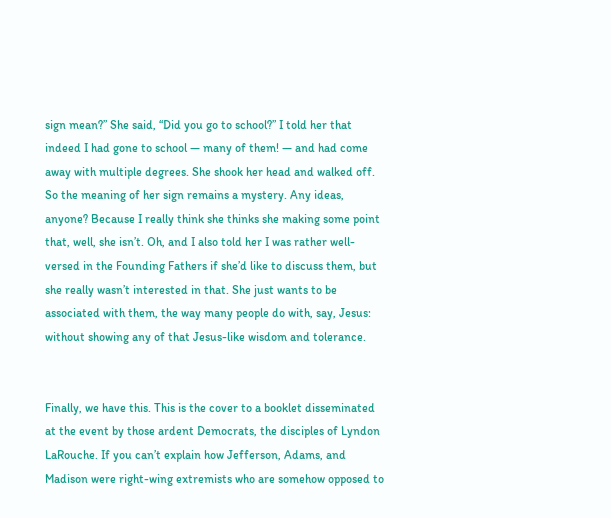sign mean?” She said, “Did you go to school?” I told her that indeed I had gone to school — many of them! — and had come away with multiple degrees. She shook her head and walked off. So the meaning of her sign remains a mystery. Any ideas, anyone? Because I really think she thinks she making some point that, well, she isn’t. Oh, and I also told her I was rather well-versed in the Founding Fathers if she’d like to discuss them, but she really wasn’t interested in that. She just wants to be associated with them, the way many people do with, say, Jesus:  without showing any of that Jesus-like wisdom and tolerance.


Finally, we have this. This is the cover to a booklet disseminated at the event by those ardent Democrats, the disciples of Lyndon LaRouche. If you can’t explain how Jefferson, Adams, and Madison were right-wing extremists who are somehow opposed to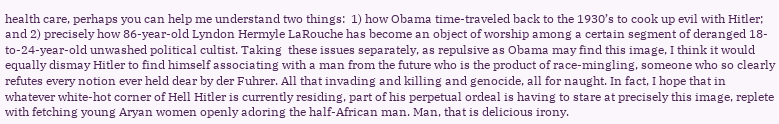health care, perhaps you can help me understand two things:  1) how Obama time-traveled back to the 1930’s to cook up evil with Hitler; and 2) precisely how 86-year-old Lyndon Hermyle LaRouche has become an object of worship among a certain segment of deranged 18-to-24-year-old unwashed political cultist. Taking  these issues separately, as repulsive as Obama may find this image, I think it would equally dismay Hitler to find himself associating with a man from the future who is the product of race-mingling, someone who so clearly refutes every notion ever held dear by der Fuhrer. All that invading and killing and genocide, all for naught. In fact, I hope that in whatever white-hot corner of Hell Hitler is currently residing, part of his perpetual ordeal is having to stare at precisely this image, replete with fetching young Aryan women openly adoring the half-African man. Man, that is delicious irony.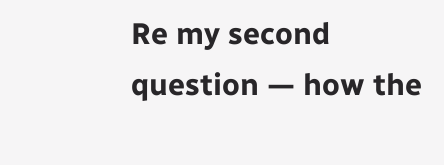Re my second question — how the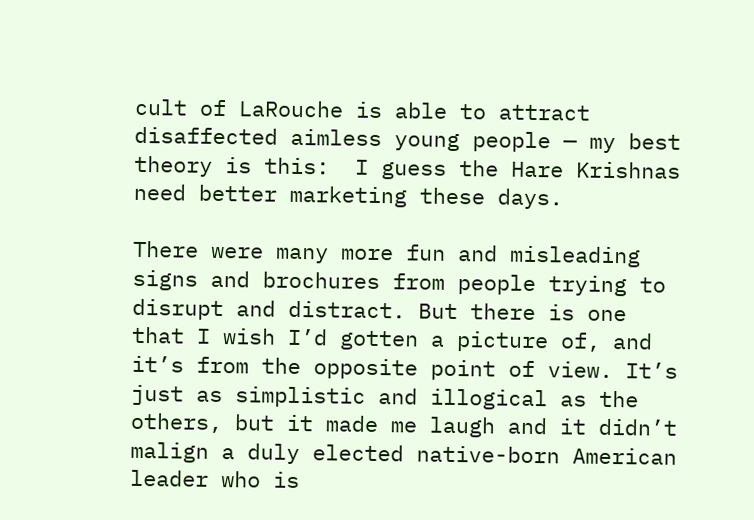cult of LaRouche is able to attract disaffected aimless young people — my best theory is this:  I guess the Hare Krishnas need better marketing these days.

There were many more fun and misleading signs and brochures from people trying to disrupt and distract. But there is one that I wish I’d gotten a picture of, and it’s from the opposite point of view. It’s just as simplistic and illogical as the others, but it made me laugh and it didn’t malign a duly elected native-born American leader who is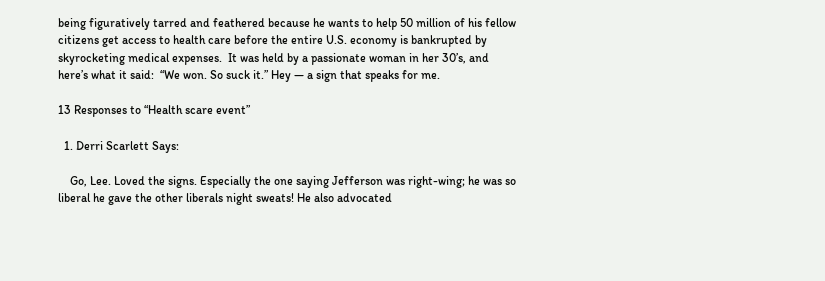being figuratively tarred and feathered because he wants to help 50 million of his fellow citizens get access to health care before the entire U.S. economy is bankrupted by skyrocketing medical expenses.  It was held by a passionate woman in her 30’s, and here’s what it said:  “We won. So suck it.” Hey — a sign that speaks for me.

13 Responses to “Health scare event”

  1. Derri Scarlett Says:

    Go, Lee. Loved the signs. Especially the one saying Jefferson was right-wing; he was so liberal he gave the other liberals night sweats! He also advocated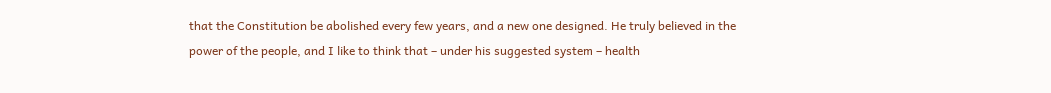that the Constitution be abolished every few years, and a new one designed. He truly believed in the power of the people, and I like to think that – under his suggested system – health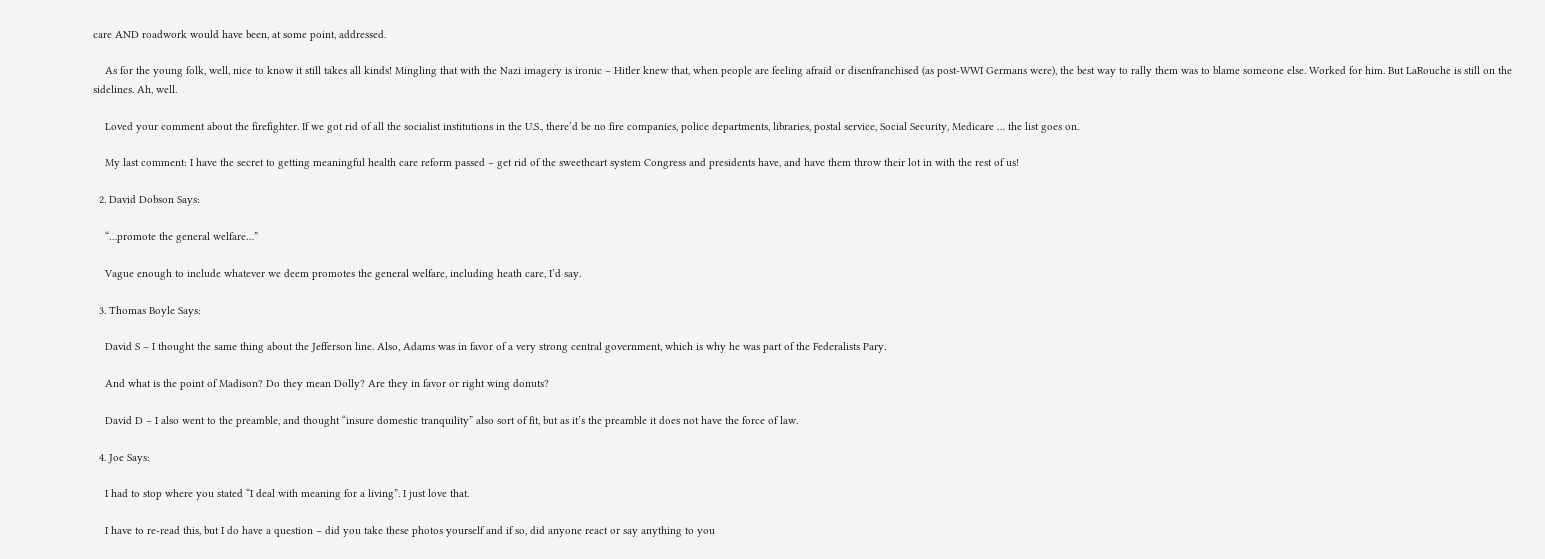care AND roadwork would have been, at some point, addressed.

    As for the young folk, well, nice to know it still takes all kinds! Mingling that with the Nazi imagery is ironic – Hitler knew that, when people are feeling afraid or disenfranchised (as post-WWI Germans were), the best way to rally them was to blame someone else. Worked for him. But LaRouche is still on the sidelines. Ah, well.

    Loved your comment about the firefighter. If we got rid of all the socialist institutions in the U.S., there’d be no fire companies, police departments, libraries, postal service, Social Security, Medicare … the list goes on.

    My last comment: I have the secret to getting meaningful health care reform passed – get rid of the sweetheart system Congress and presidents have, and have them throw their lot in with the rest of us!

  2. David Dobson Says:

    “…promote the general welfare…”

    Vague enough to include whatever we deem promotes the general welfare, including heath care, I’d say.

  3. Thomas Boyle Says:

    David S – I thought the same thing about the Jefferson line. Also, Adams was in favor of a very strong central government, which is why he was part of the Federalists Pary.

    And what is the point of Madison? Do they mean Dolly? Are they in favor or right wing donuts?

    David D – I also went to the preamble, and thought “insure domestic tranquility” also sort of fit, but as it’s the preamble it does not have the force of law.

  4. Joe Says:

    I had to stop where you stated “I deal with meaning for a living”. I just love that.

    I have to re-read this, but I do have a question – did you take these photos yourself and if so, did anyone react or say anything to you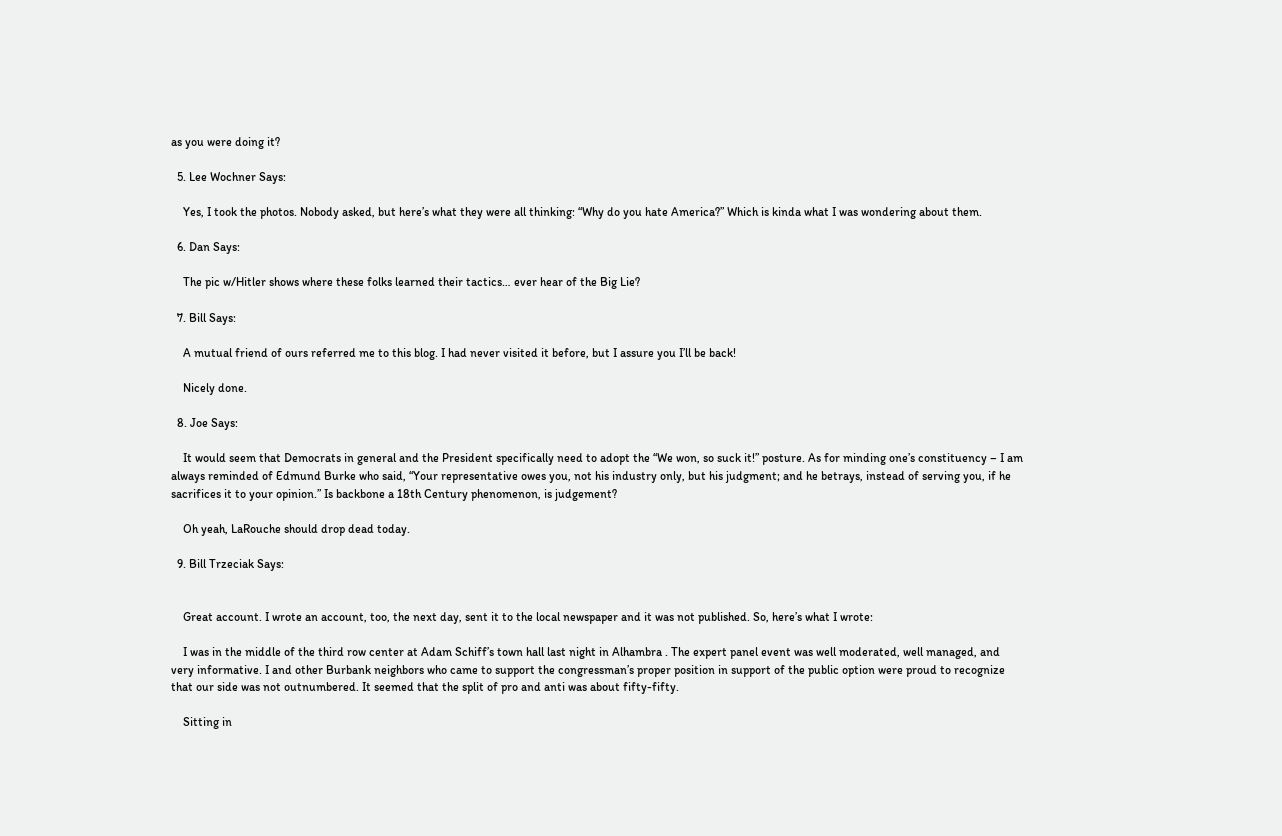as you were doing it?

  5. Lee Wochner Says:

    Yes, I took the photos. Nobody asked, but here’s what they were all thinking: “Why do you hate America?” Which is kinda what I was wondering about them.

  6. Dan Says:

    The pic w/Hitler shows where these folks learned their tactics… ever hear of the Big Lie?

  7. Bill Says:

    A mutual friend of ours referred me to this blog. I had never visited it before, but I assure you I’ll be back!

    Nicely done.

  8. Joe Says:

    It would seem that Democrats in general and the President specifically need to adopt the “We won, so suck it!” posture. As for minding one’s constituency – I am always reminded of Edmund Burke who said, “Your representative owes you, not his industry only, but his judgment; and he betrays, instead of serving you, if he sacrifices it to your opinion.” Is backbone a 18th Century phenomenon, is judgement?

    Oh yeah, LaRouche should drop dead today.

  9. Bill Trzeciak Says:


    Great account. I wrote an account, too, the next day, sent it to the local newspaper and it was not published. So, here’s what I wrote:

    I was in the middle of the third row center at Adam Schiff’s town hall last night in Alhambra . The expert panel event was well moderated, well managed, and very informative. I and other Burbank neighbors who came to support the congressman’s proper position in support of the public option were proud to recognize that our side was not outnumbered. It seemed that the split of pro and anti was about fifty-fifty.

    Sitting in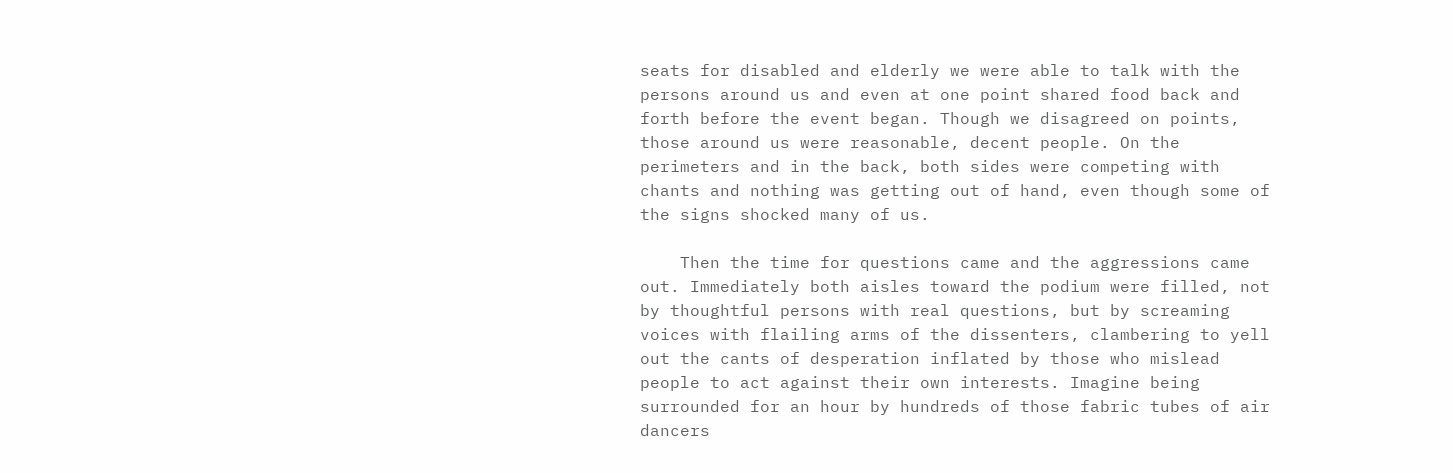seats for disabled and elderly we were able to talk with the persons around us and even at one point shared food back and forth before the event began. Though we disagreed on points, those around us were reasonable, decent people. On the perimeters and in the back, both sides were competing with chants and nothing was getting out of hand, even though some of the signs shocked many of us.

    Then the time for questions came and the aggressions came out. Immediately both aisles toward the podium were filled, not by thoughtful persons with real questions, but by screaming voices with flailing arms of the dissenters, clambering to yell out the cants of desperation inflated by those who mislead people to act against their own interests. Imagine being surrounded for an hour by hundreds of those fabric tubes of air dancers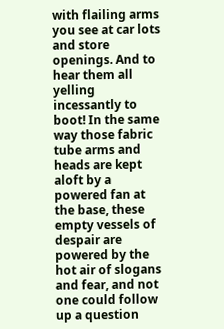with flailing arms you see at car lots and store openings. And to hear them all yelling incessantly to boot! In the same way those fabric tube arms and heads are kept aloft by a powered fan at the base, these empty vessels of despair are powered by the hot air of slogans and fear, and not one could follow up a question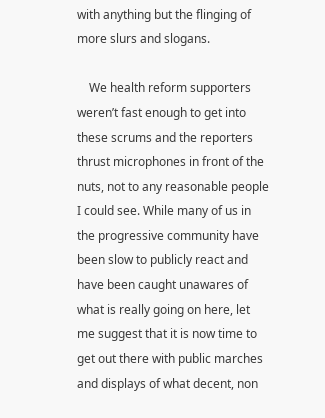with anything but the flinging of more slurs and slogans.

    We health reform supporters weren’t fast enough to get into these scrums and the reporters thrust microphones in front of the nuts, not to any reasonable people I could see. While many of us in the progressive community have been slow to publicly react and have been caught unawares of what is really going on here, let me suggest that it is now time to get out there with public marches and displays of what decent, non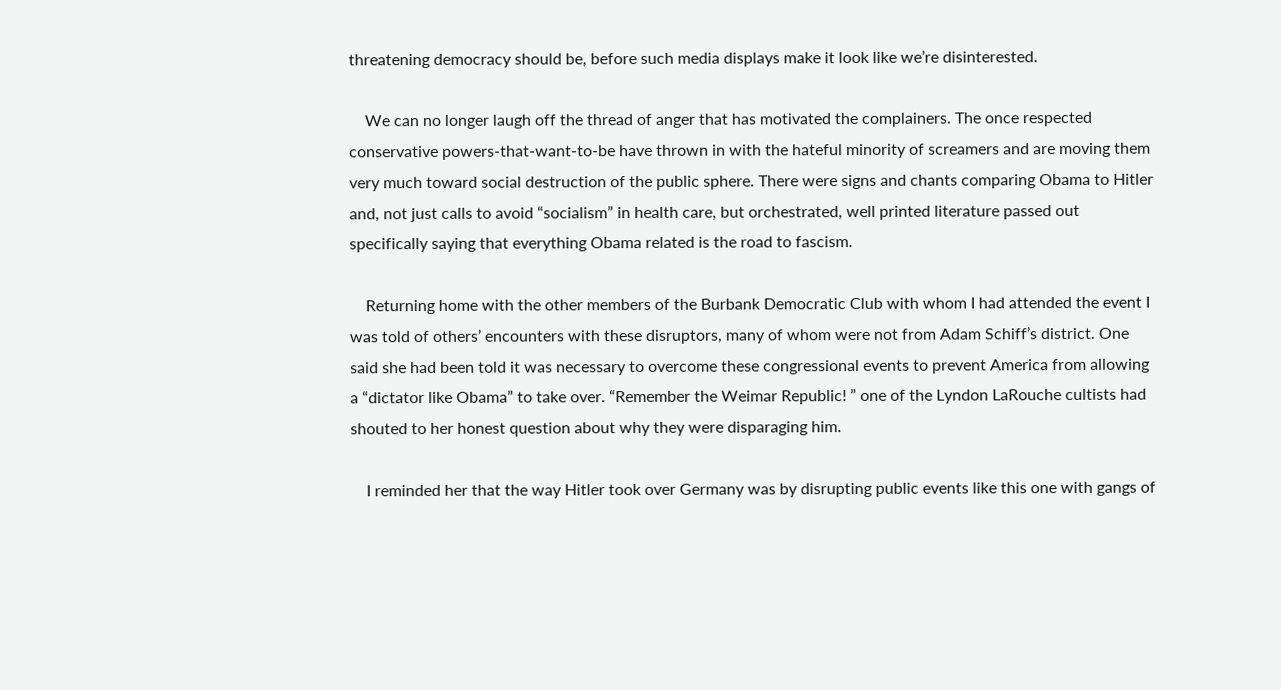threatening democracy should be, before such media displays make it look like we’re disinterested.

    We can no longer laugh off the thread of anger that has motivated the complainers. The once respected conservative powers-that-want-to-be have thrown in with the hateful minority of screamers and are moving them very much toward social destruction of the public sphere. There were signs and chants comparing Obama to Hitler and, not just calls to avoid “socialism” in health care, but orchestrated, well printed literature passed out specifically saying that everything Obama related is the road to fascism.

    Returning home with the other members of the Burbank Democratic Club with whom I had attended the event I was told of others’ encounters with these disruptors, many of whom were not from Adam Schiff’s district. One said she had been told it was necessary to overcome these congressional events to prevent America from allowing a “dictator like Obama” to take over. “Remember the Weimar Republic! ” one of the Lyndon LaRouche cultists had shouted to her honest question about why they were disparaging him.

    I reminded her that the way Hitler took over Germany was by disrupting public events like this one with gangs of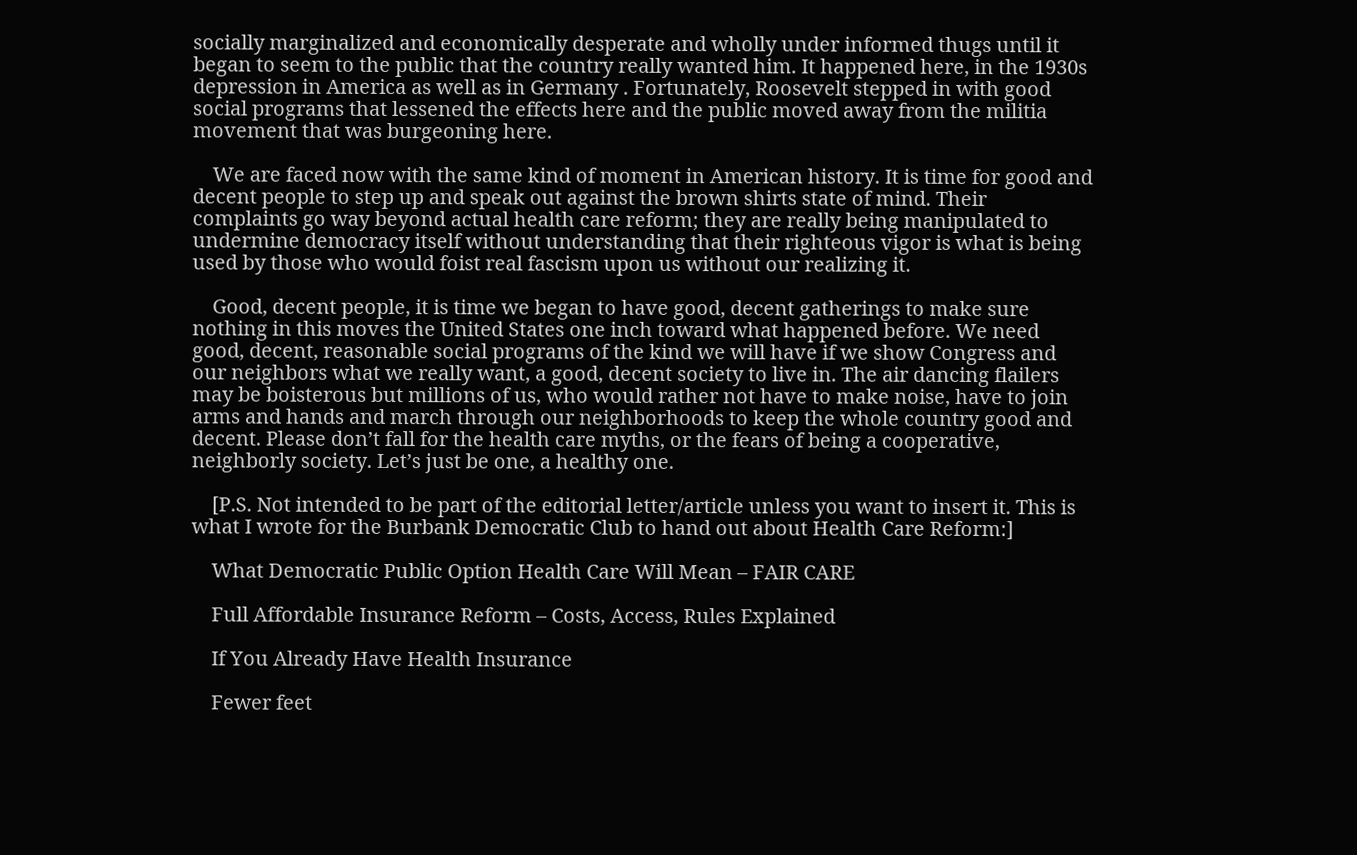socially marginalized and economically desperate and wholly under informed thugs until it began to seem to the public that the country really wanted him. It happened here, in the 1930s depression in America as well as in Germany . Fortunately, Roosevelt stepped in with good social programs that lessened the effects here and the public moved away from the militia movement that was burgeoning here.

    We are faced now with the same kind of moment in American history. It is time for good and decent people to step up and speak out against the brown shirts state of mind. Their complaints go way beyond actual health care reform; they are really being manipulated to undermine democracy itself without understanding that their righteous vigor is what is being used by those who would foist real fascism upon us without our realizing it.

    Good, decent people, it is time we began to have good, decent gatherings to make sure nothing in this moves the United States one inch toward what happened before. We need good, decent, reasonable social programs of the kind we will have if we show Congress and our neighbors what we really want, a good, decent society to live in. The air dancing flailers may be boisterous but millions of us, who would rather not have to make noise, have to join arms and hands and march through our neighborhoods to keep the whole country good and decent. Please don’t fall for the health care myths, or the fears of being a cooperative, neighborly society. Let’s just be one, a healthy one.

    [P.S. Not intended to be part of the editorial letter/article unless you want to insert it. This is what I wrote for the Burbank Democratic Club to hand out about Health Care Reform:]

    What Democratic Public Option Health Care Will Mean – FAIR CARE

    Full Affordable Insurance Reform – Costs, Access, Rules Explained

    If You Already Have Health Insurance

    Fewer feet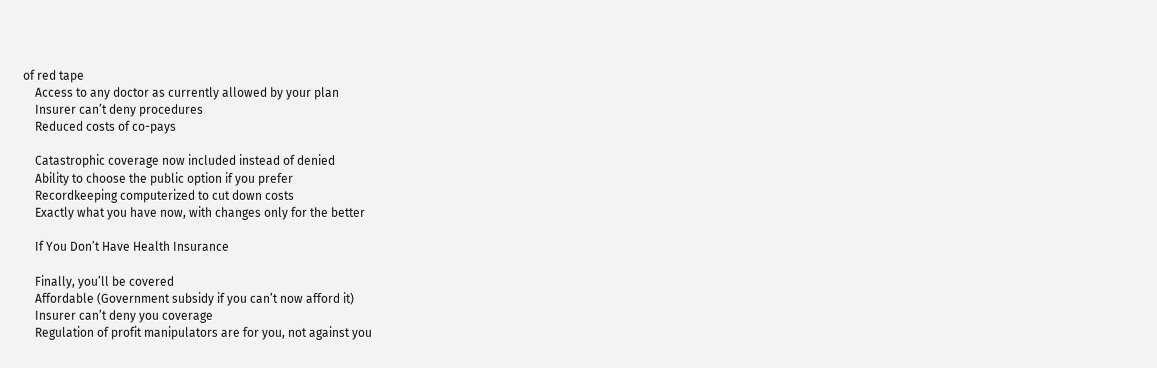of red tape
    Access to any doctor as currently allowed by your plan
    Insurer can’t deny procedures
    Reduced costs of co-pays

    Catastrophic coverage now included instead of denied
    Ability to choose the public option if you prefer
    Recordkeeping computerized to cut down costs
    Exactly what you have now, with changes only for the better

    If You Don’t Have Health Insurance

    Finally, you’ll be covered
    Affordable (Government subsidy if you can’t now afford it)
    Insurer can’t deny you coverage
    Regulation of profit manipulators are for you, not against you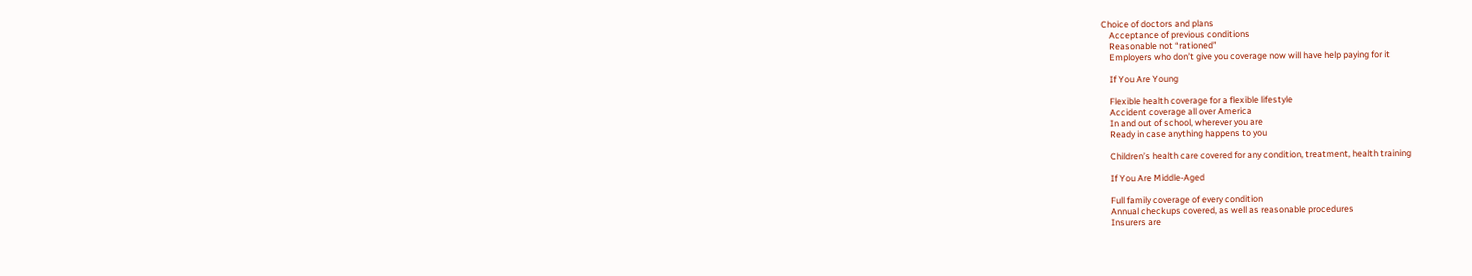Choice of doctors and plans
    Acceptance of previous conditions
    Reasonable not “rationed”
    Employers who don’t give you coverage now will have help paying for it

    If You Are Young

    Flexible health coverage for a flexible lifestyle
    Accident coverage all over America
    In and out of school, wherever you are
    Ready in case anything happens to you

    Children’s health care covered for any condition, treatment, health training

    If You Are Middle-Aged

    Full family coverage of every condition
    Annual checkups covered, as well as reasonable procedures
    Insurers are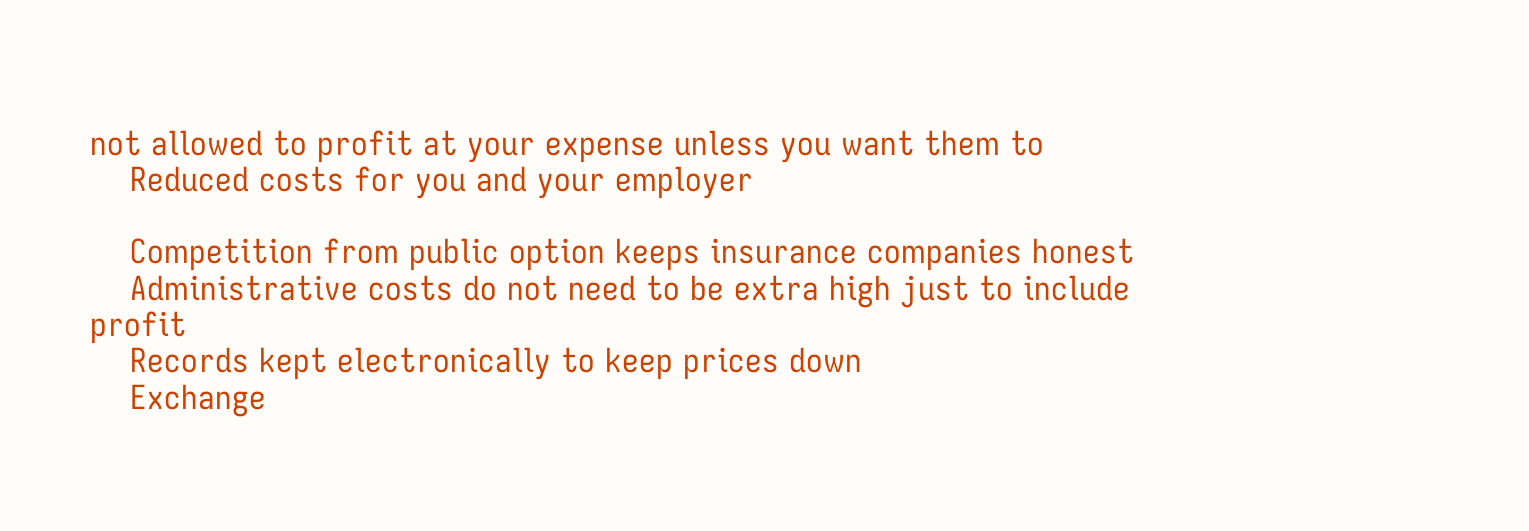not allowed to profit at your expense unless you want them to
    Reduced costs for you and your employer

    Competition from public option keeps insurance companies honest
    Administrative costs do not need to be extra high just to include profit
    Records kept electronically to keep prices down
    Exchange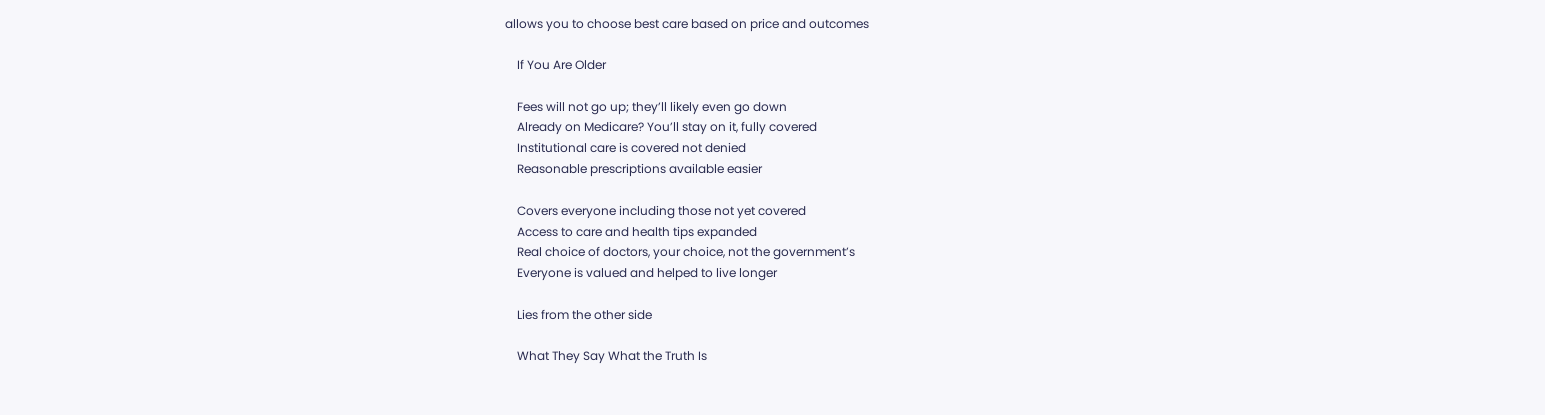allows you to choose best care based on price and outcomes

    If You Are Older

    Fees will not go up; they’ll likely even go down
    Already on Medicare? You’ll stay on it, fully covered
    Institutional care is covered not denied
    Reasonable prescriptions available easier

    Covers everyone including those not yet covered
    Access to care and health tips expanded
    Real choice of doctors, your choice, not the government’s
    Everyone is valued and helped to live longer

    Lies from the other side

    What They Say What the Truth Is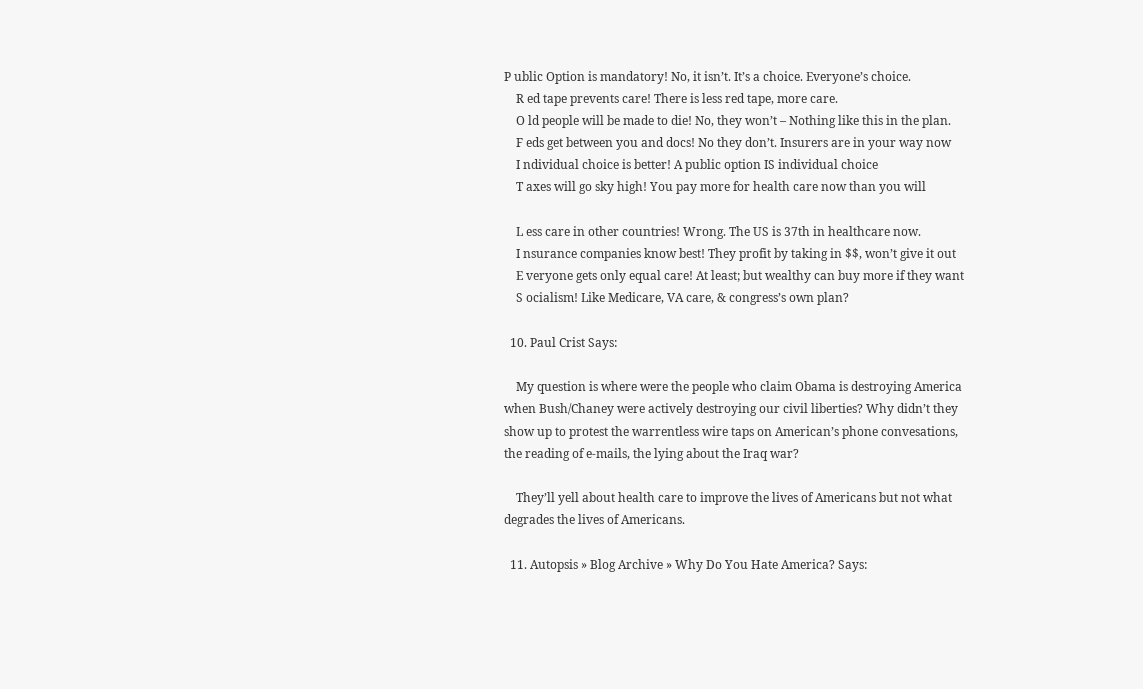P ublic Option is mandatory! No, it isn’t. It’s a choice. Everyone’s choice.
    R ed tape prevents care! There is less red tape, more care.
    O ld people will be made to die! No, they won’t – Nothing like this in the plan.
    F eds get between you and docs! No they don’t. Insurers are in your way now
    I ndividual choice is better! A public option IS individual choice
    T axes will go sky high! You pay more for health care now than you will

    L ess care in other countries! Wrong. The US is 37th in healthcare now.
    I nsurance companies know best! They profit by taking in $$, won’t give it out
    E veryone gets only equal care! At least; but wealthy can buy more if they want
    S ocialism! Like Medicare, VA care, & congress’s own plan?

  10. Paul Crist Says:

    My question is where were the people who claim Obama is destroying America when Bush/Chaney were actively destroying our civil liberties? Why didn’t they show up to protest the warrentless wire taps on American’s phone convesations, the reading of e-mails, the lying about the Iraq war?

    They’ll yell about health care to improve the lives of Americans but not what degrades the lives of Americans.

  11. Autopsis » Blog Archive » Why Do You Hate America? Says: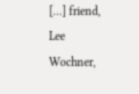[…] friend, Lee Wochner,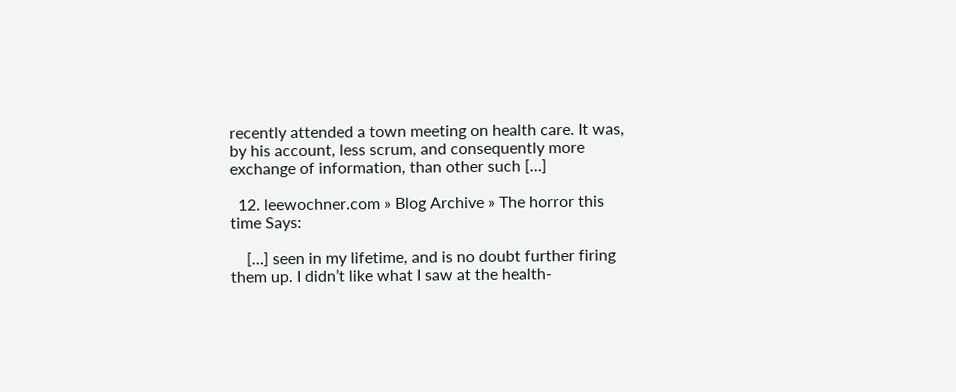recently attended a town meeting on health care. It was, by his account, less scrum, and consequently more exchange of information, than other such […]

  12. leewochner.com » Blog Archive » The horror this time Says:

    […] seen in my lifetime, and is no doubt further firing them up. I didn’t like what I saw at the health-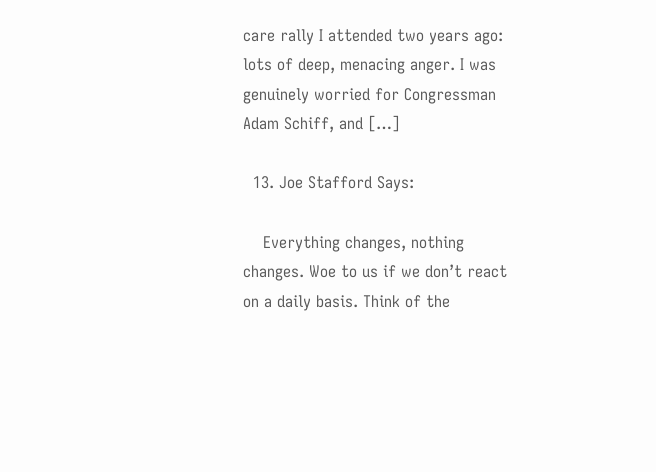care rally I attended two years ago:  lots of deep, menacing anger. I was genuinely worried for Congressman Adam Schiff, and […]

  13. Joe Stafford Says:

    Everything changes, nothing changes. Woe to us if we don’t react on a daily basis. Think of the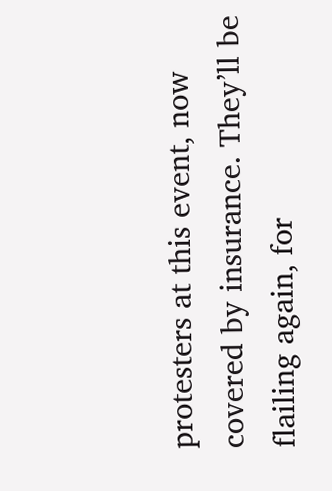protesters at this event, now covered by insurance. They’ll be flailing again, for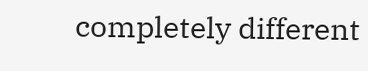completely different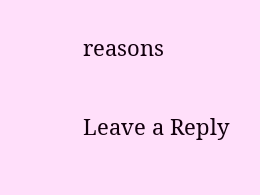reasons

Leave a Reply